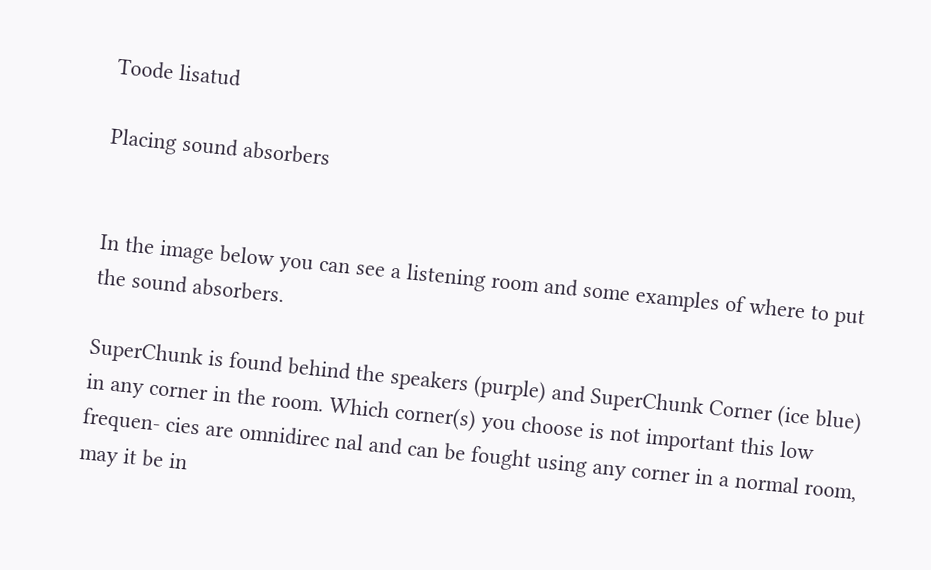Toode lisatud

Placing sound absorbers


In the image below you can see a listening room and some examples of where to put the sound absorbers.

SuperChunk is found behind the speakers (purple) and SuperChunk Corner (ice blue) in any corner in the room. Which corner(s) you choose is not important this low frequen- cies are omnidirec nal and can be fought using any corner in a normal room, may it be in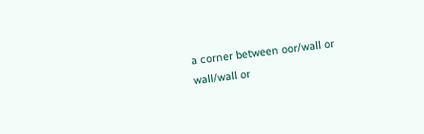a corner between oor/wall or wall/wall or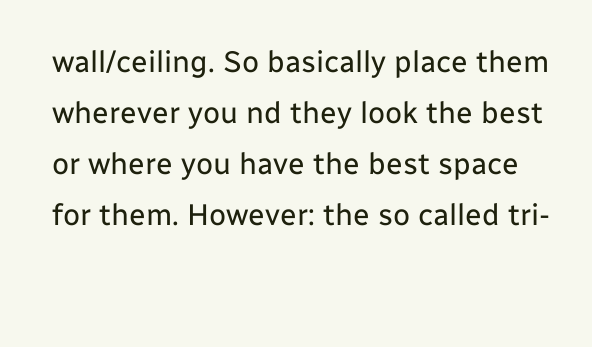wall/ceiling. So basically place them wherever you nd they look the best or where you have the best space for them. However: the so called tri-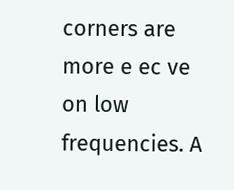corners are more e ec ve
on low frequencies. A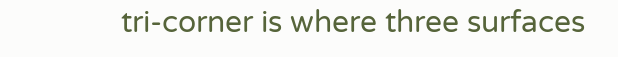tri-corner is where three surfaces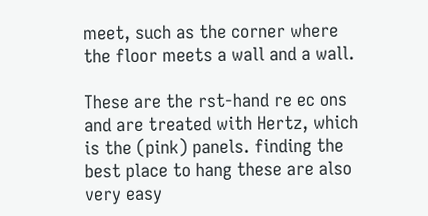meet, such as the corner where the floor meets a wall and a wall.

These are the rst-hand re ec ons and are treated with Hertz, which is the (pink) panels. finding the best place to hang these are also very easy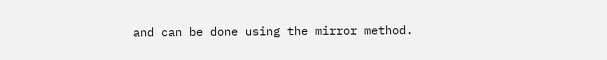and can be done using the mirror method.